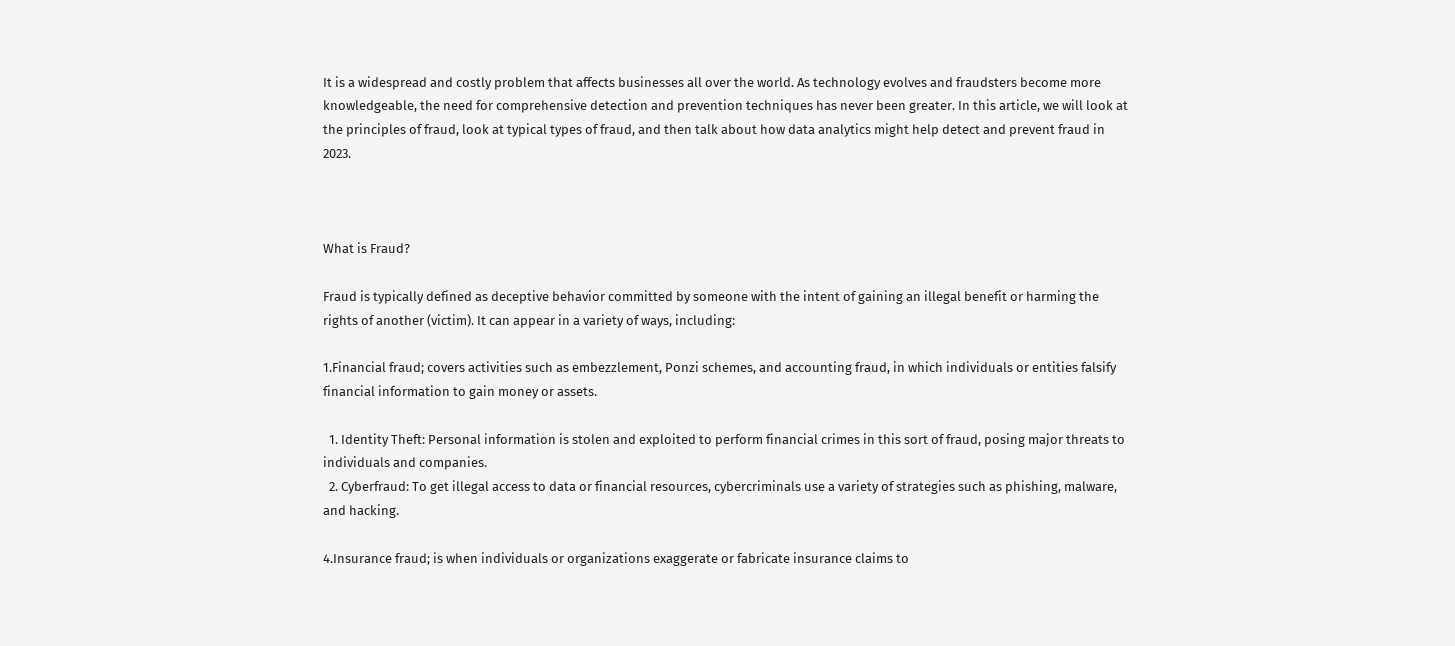It is a widespread and costly problem that affects businesses all over the world. As technology evolves and fraudsters become more knowledgeable, the need for comprehensive detection and prevention techniques has never been greater. In this article, we will look at the principles of fraud, look at typical types of fraud, and then talk about how data analytics might help detect and prevent fraud in 2023.



What is Fraud?

Fraud is typically defined as deceptive behavior committed by someone with the intent of gaining an illegal benefit or harming the rights of another (victim). It can appear in a variety of ways, including:

1.Financial fraud; covers activities such as embezzlement, Ponzi schemes, and accounting fraud, in which individuals or entities falsify financial information to gain money or assets.

  1. Identity Theft: Personal information is stolen and exploited to perform financial crimes in this sort of fraud, posing major threats to individuals and companies.
  2. Cyberfraud: To get illegal access to data or financial resources, cybercriminals use a variety of strategies such as phishing, malware, and hacking.

4.Insurance fraud; is when individuals or organizations exaggerate or fabricate insurance claims to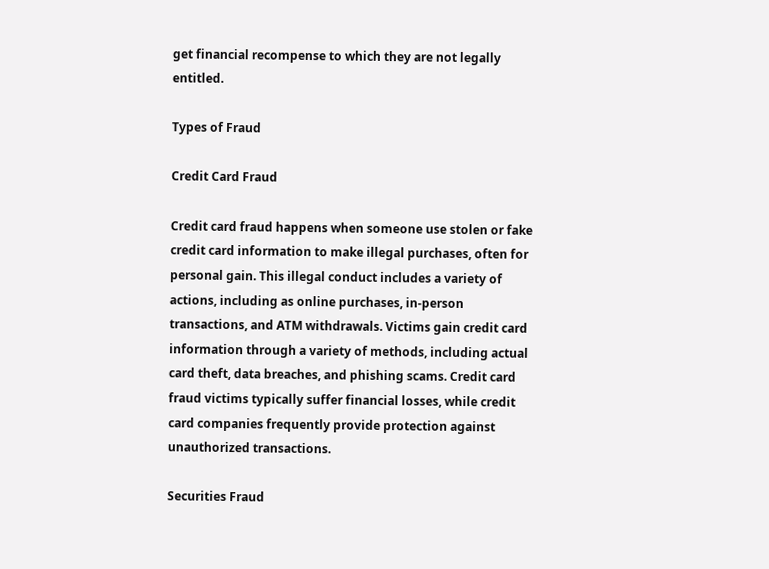get financial recompense to which they are not legally entitled.

Types of Fraud

Credit Card Fraud

Credit card fraud happens when someone use stolen or fake credit card information to make illegal purchases, often for personal gain. This illegal conduct includes a variety of actions, including as online purchases, in-person transactions, and ATM withdrawals. Victims gain credit card information through a variety of methods, including actual card theft, data breaches, and phishing scams. Credit card fraud victims typically suffer financial losses, while credit card companies frequently provide protection against unauthorized transactions.

Securities Fraud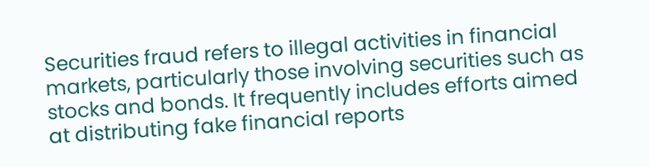Securities fraud refers to illegal activities in financial markets, particularly those involving securities such as stocks and bonds. It frequently includes efforts aimed at distributing fake financial reports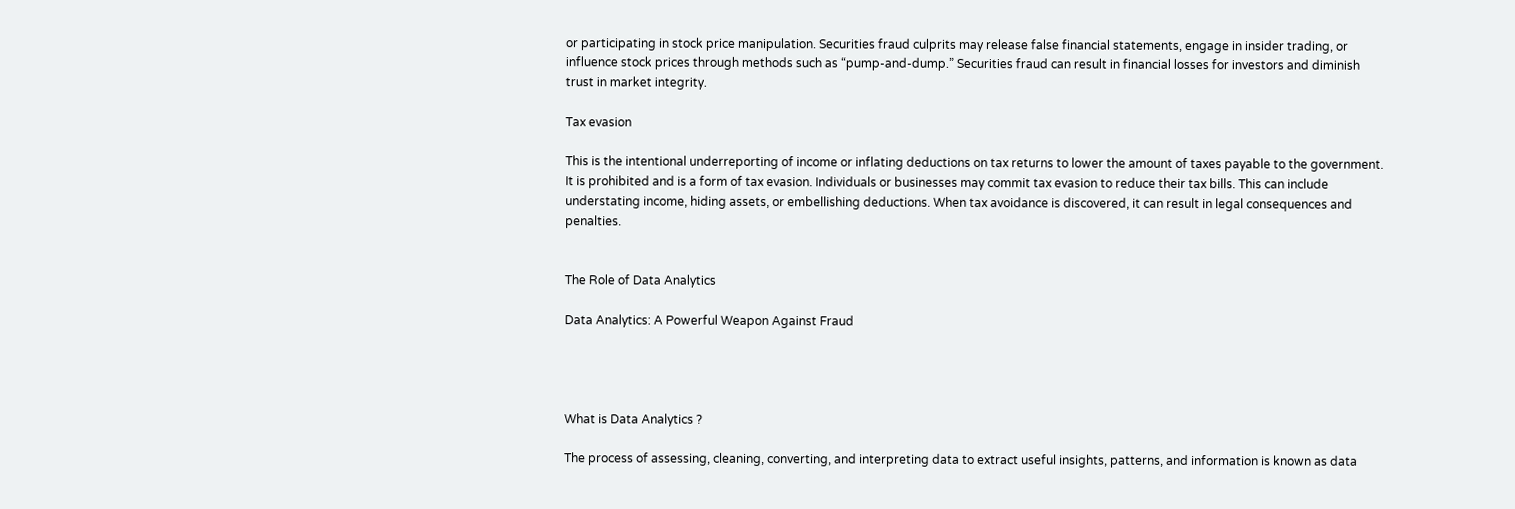or participating in stock price manipulation. Securities fraud culprits may release false financial statements, engage in insider trading, or influence stock prices through methods such as “pump-and-dump.” Securities fraud can result in financial losses for investors and diminish trust in market integrity.

Tax evasion

This is the intentional underreporting of income or inflating deductions on tax returns to lower the amount of taxes payable to the government. It is prohibited and is a form of tax evasion. Individuals or businesses may commit tax evasion to reduce their tax bills. This can include understating income, hiding assets, or embellishing deductions. When tax avoidance is discovered, it can result in legal consequences and penalties.


The Role of Data Analytics

Data Analytics: A Powerful Weapon Against Fraud




What is Data Analytics ?

The process of assessing, cleaning, converting, and interpreting data to extract useful insights, patterns, and information is known as data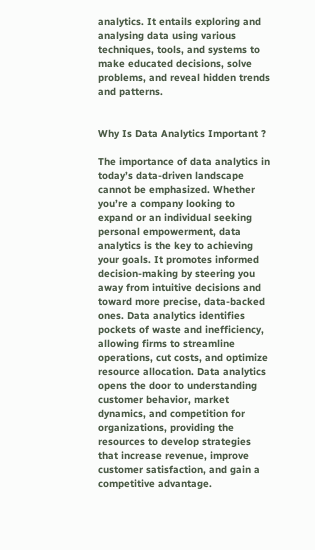analytics. It entails exploring and analysing data using various techniques, tools, and systems to make educated decisions, solve problems, and reveal hidden trends and patterns.


Why Is Data Analytics Important ?

The importance of data analytics in today’s data-driven landscape cannot be emphasized. Whether you’re a company looking to expand or an individual seeking personal empowerment, data analytics is the key to achieving your goals. It promotes informed decision-making by steering you away from intuitive decisions and toward more precise, data-backed ones. Data analytics identifies pockets of waste and inefficiency, allowing firms to streamline operations, cut costs, and optimize resource allocation. Data analytics opens the door to understanding customer behavior, market dynamics, and competition for organizations, providing the resources to develop strategies that increase revenue, improve customer satisfaction, and gain a competitive advantage.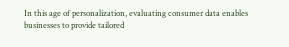In this age of personalization, evaluating consumer data enables businesses to provide tailored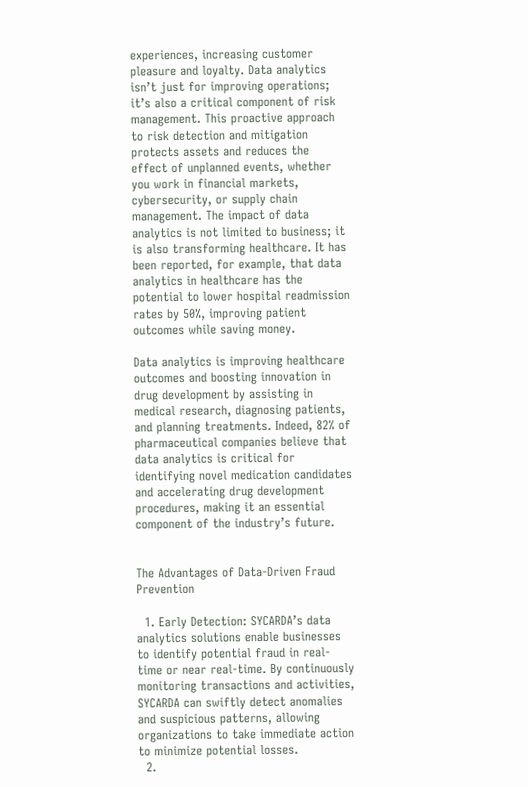experiences, increasing customer pleasure and loyalty. Data analytics isn’t just for improving operations; it’s also a critical component of risk management. This proactive approach to risk detection and mitigation protects assets and reduces the effect of unplanned events, whether you work in financial markets, cybersecurity, or supply chain management. The impact of data analytics is not limited to business; it is also transforming healthcare. It has been reported, for example, that data analytics in healthcare has the potential to lower hospital readmission rates by 50%, improving patient outcomes while saving money.

Data analytics is improving healthcare outcomes and boosting innovation in drug development by assisting in medical research, diagnosing patients, and planning treatments. Indeed, 82% of pharmaceutical companies believe that data analytics is critical for identifying novel medication candidates and accelerating drug development procedures, making it an essential component of the industry’s future.


The Advantages of Data-Driven Fraud Prevention

  1. Early Detection: SYCARDA’s data analytics solutions enable businesses to identify potential fraud in real-time or near real-time. By continuously monitoring transactions and activities, SYCARDA can swiftly detect anomalies and suspicious patterns, allowing organizations to take immediate action to minimize potential losses.
  2.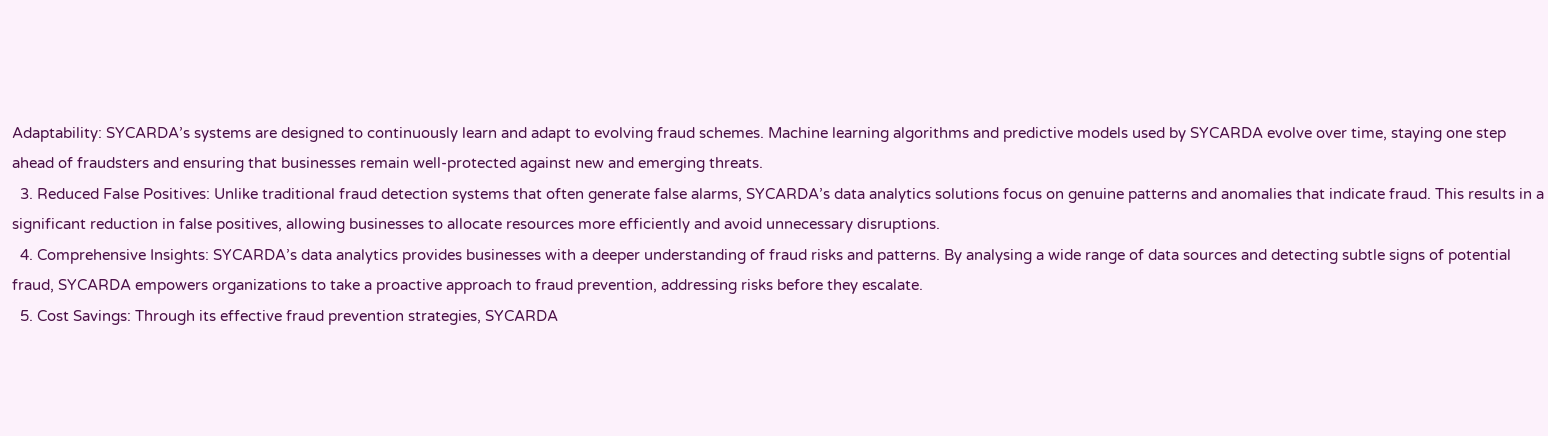Adaptability: SYCARDA’s systems are designed to continuously learn and adapt to evolving fraud schemes. Machine learning algorithms and predictive models used by SYCARDA evolve over time, staying one step ahead of fraudsters and ensuring that businesses remain well-protected against new and emerging threats.
  3. Reduced False Positives: Unlike traditional fraud detection systems that often generate false alarms, SYCARDA’s data analytics solutions focus on genuine patterns and anomalies that indicate fraud. This results in a significant reduction in false positives, allowing businesses to allocate resources more efficiently and avoid unnecessary disruptions.
  4. Comprehensive Insights: SYCARDA’s data analytics provides businesses with a deeper understanding of fraud risks and patterns. By analysing a wide range of data sources and detecting subtle signs of potential fraud, SYCARDA empowers organizations to take a proactive approach to fraud prevention, addressing risks before they escalate.
  5. Cost Savings: Through its effective fraud prevention strategies, SYCARDA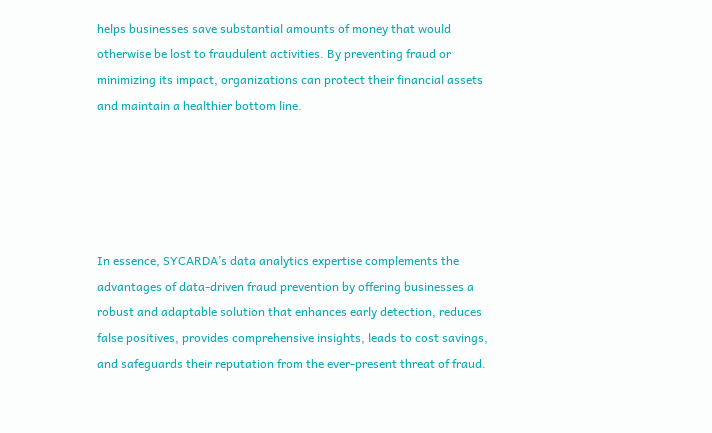helps businesses save substantial amounts of money that would otherwise be lost to fraudulent activities. By preventing fraud or minimizing its impact, organizations can protect their financial assets and maintain a healthier bottom line.





In essence, SYCARDA’s data analytics expertise complements the advantages of data-driven fraud prevention by offering businesses a robust and adaptable solution that enhances early detection, reduces false positives, provides comprehensive insights, leads to cost savings, and safeguards their reputation from the ever-present threat of fraud.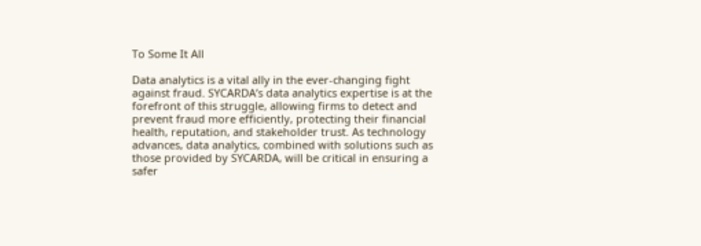To Some It All

Data analytics is a vital ally in the ever-changing fight against fraud. SYCARDA’s data analytics expertise is at the forefront of this struggle, allowing firms to detect and prevent fraud more efficiently, protecting their financial health, reputation, and stakeholder trust. As technology advances, data analytics, combined with solutions such as those provided by SYCARDA, will be critical in ensuring a safer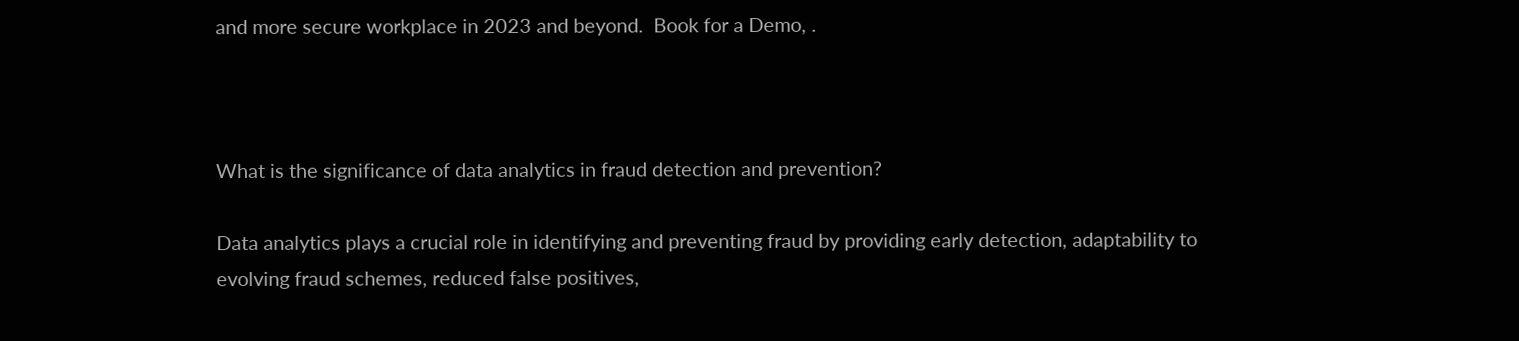and more secure workplace in 2023 and beyond.  Book for a Demo, .



What is the significance of data analytics in fraud detection and prevention?

Data analytics plays a crucial role in identifying and preventing fraud by providing early detection, adaptability to evolving fraud schemes, reduced false positives,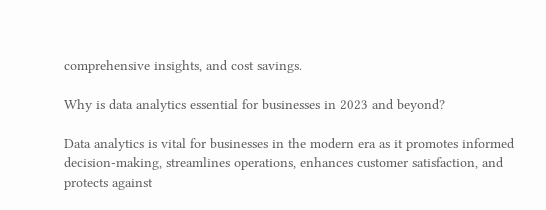comprehensive insights, and cost savings.

Why is data analytics essential for businesses in 2023 and beyond?

Data analytics is vital for businesses in the modern era as it promotes informed decision-making, streamlines operations, enhances customer satisfaction, and protects against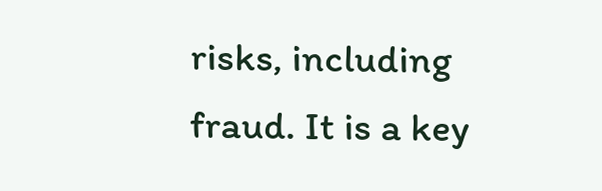risks, including fraud. It is a key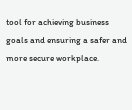tool for achieving business goals and ensuring a safer and more secure workplace.